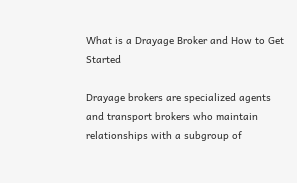What is a Drayage Broker and How to Get Started

Drayage brokers are specialized agents and transport brokers who maintain relationships with a subgroup of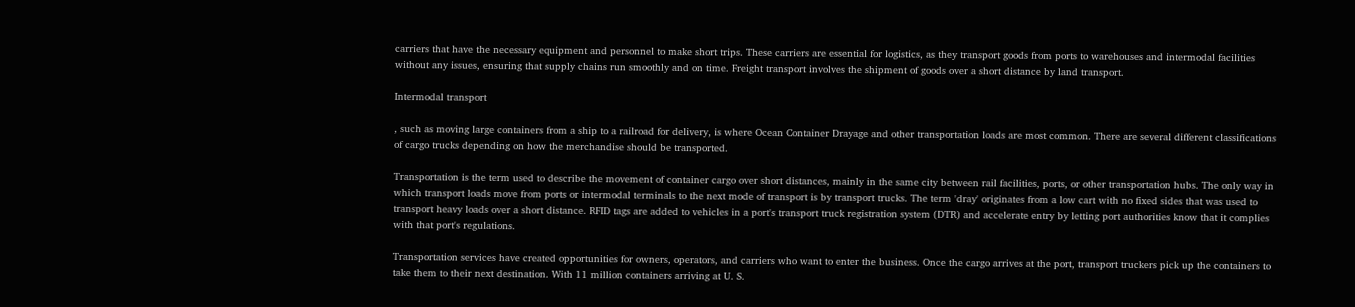carriers that have the necessary equipment and personnel to make short trips. These carriers are essential for logistics, as they transport goods from ports to warehouses and intermodal facilities without any issues, ensuring that supply chains run smoothly and on time. Freight transport involves the shipment of goods over a short distance by land transport.

Intermodal transport

, such as moving large containers from a ship to a railroad for delivery, is where Ocean Container Drayage and other transportation loads are most common. There are several different classifications of cargo trucks depending on how the merchandise should be transported.

Transportation is the term used to describe the movement of container cargo over short distances, mainly in the same city between rail facilities, ports, or other transportation hubs. The only way in which transport loads move from ports or intermodal terminals to the next mode of transport is by transport trucks. The term 'dray' originates from a low cart with no fixed sides that was used to transport heavy loads over a short distance. RFID tags are added to vehicles in a port's transport truck registration system (DTR) and accelerate entry by letting port authorities know that it complies with that port's regulations.

Transportation services have created opportunities for owners, operators, and carriers who want to enter the business. Once the cargo arrives at the port, transport truckers pick up the containers to take them to their next destination. With 11 million containers arriving at U. S.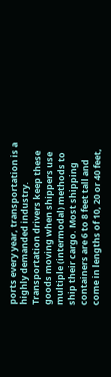ports every year, transportation is a highly demanded industry. Transportation drivers keep these goods moving when shippers use multiple (intermodal) methods to ship their cargo. Most shipping containers are 6 to 8 feet tall and come in lengths of 10, 20 or 40 feet,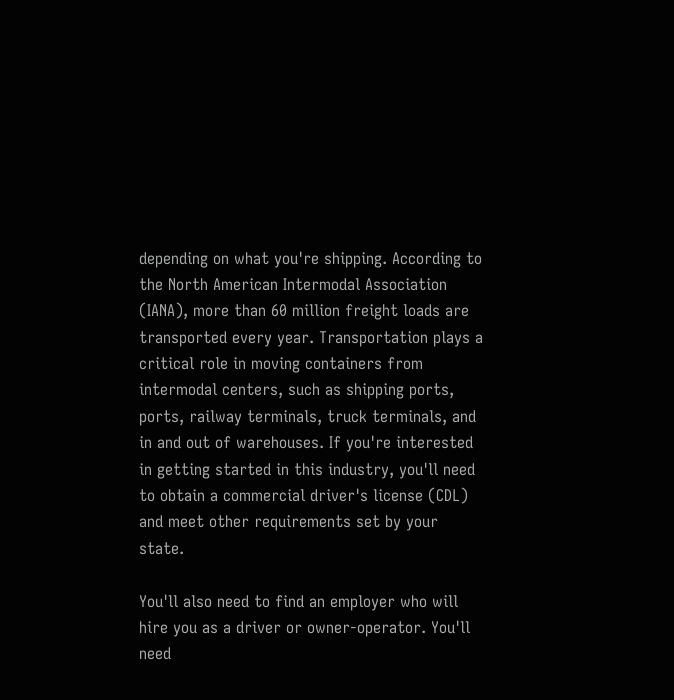depending on what you're shipping. According to the North American Intermodal Association (IANA), more than 60 million freight loads are transported every year. Transportation plays a critical role in moving containers from intermodal centers, such as shipping ports, ports, railway terminals, truck terminals, and in and out of warehouses. If you're interested in getting started in this industry, you'll need to obtain a commercial driver's license (CDL) and meet other requirements set by your state.

You'll also need to find an employer who will hire you as a driver or owner-operator. You'll need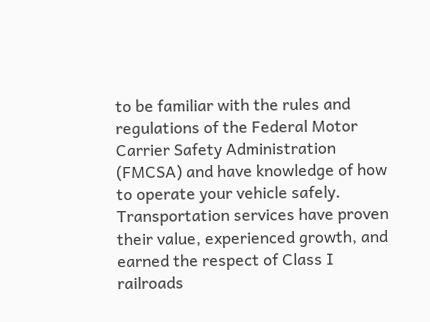to be familiar with the rules and regulations of the Federal Motor Carrier Safety Administration (FMCSA) and have knowledge of how to operate your vehicle safely. Transportation services have proven their value, experienced growth, and earned the respect of Class I railroads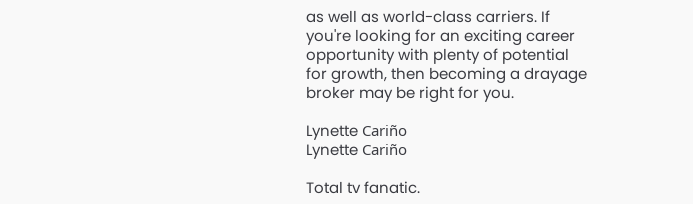as well as world-class carriers. If you're looking for an exciting career opportunity with plenty of potential for growth, then becoming a drayage broker may be right for you.

Lynette Cariño
Lynette Cariño

Total tv fanatic.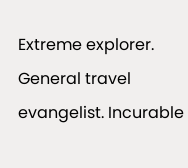Extreme explorer. General travel evangelist. Incurable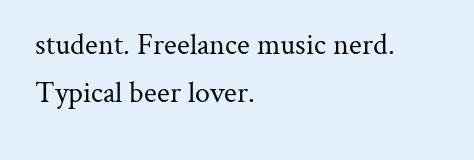student. Freelance music nerd. Typical beer lover.